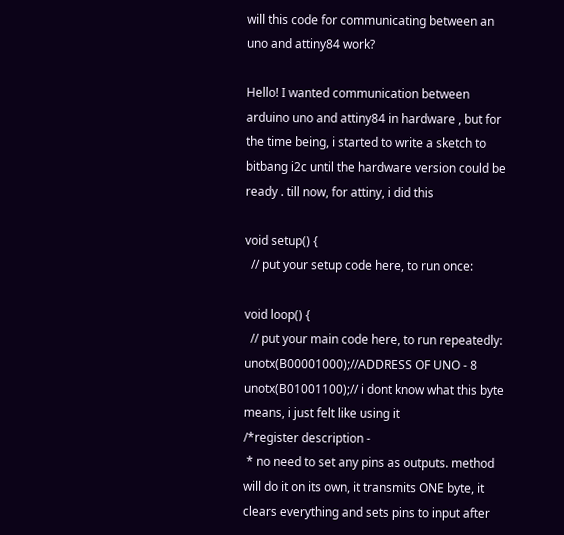will this code for communicating between an uno and attiny84 work?

Hello! I wanted communication between arduino uno and attiny84 in hardware , but for the time being, i started to write a sketch to bitbang i2c until the hardware version could be ready . till now, for attiny, i did this

void setup() {
  // put your setup code here, to run once:

void loop() {
  // put your main code here, to run repeatedly:
unotx(B00001000);//ADDRESS OF UNO - 8
unotx(B01001100);// i dont know what this byte  means, i just felt like using it
/*register description -
 * no need to set any pins as outputs. method will do it on its own, it transmits ONE byte, it clears everything and sets pins to input after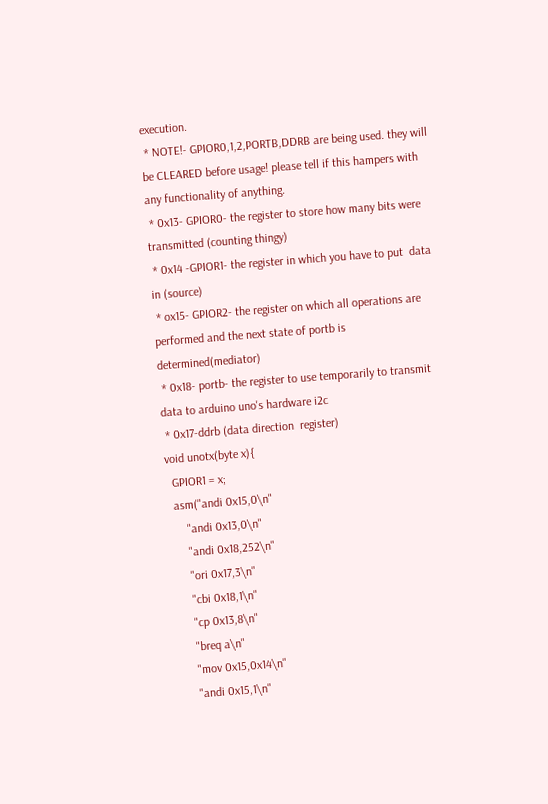execution.
 * NOTE!- GPIOR0,1,2,PORTB,DDRB are being used. they will be CLEARED before usage! please tell if this hampers with any functionality of anything.
 * 0x13- GPIOR0- the register to store how many bits were transmitted (counting thingy)
 * 0x14 -GPIOR1- the register in which you have to put  data in (source)
 * ox15- GPIOR2- the register on which all operations are performed and the next state of portb is determined(mediator)
 * 0x18- portb- the register to use temporarily to transmit data to arduino uno's hardware i2c
 * 0x17-ddrb (data direction  register)
void unotx(byte x){
  GPIOR1 = x;
  asm("andi 0x15,0\n"
      "andi 0x13,0\n"
      "andi 0x18,252\n"
      "ori 0x17,3\n"
      "cbi 0x18,1\n"
      "cp 0x13,8\n"
      "breq a\n"
      "mov 0x15,0x14\n"
      "andi 0x15,1\n"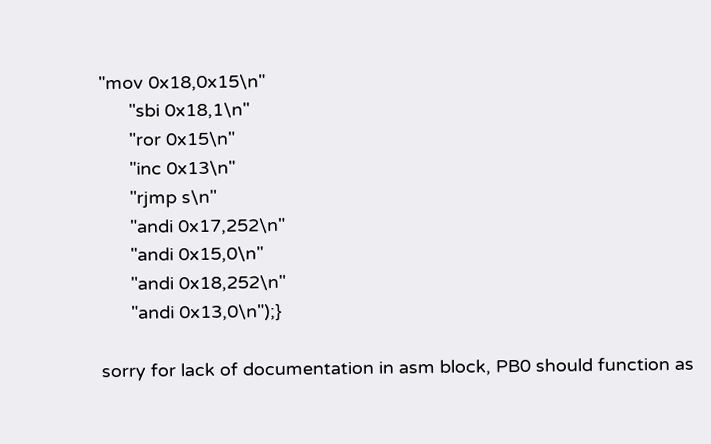"mov 0x18,0x15\n"
      "sbi 0x18,1\n"
      "ror 0x15\n"
      "inc 0x13\n"
      "rjmp s\n"
      "andi 0x17,252\n"
      "andi 0x15,0\n"
      "andi 0x18,252\n"
      "andi 0x13,0\n");}

sorry for lack of documentation in asm block, PB0 should function as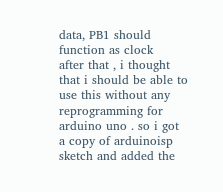data, PB1 should function as clock
after that , i thought that i should be able to use this without any reprogramming for arduino uno . so i got a copy of arduinoisp sketch and added the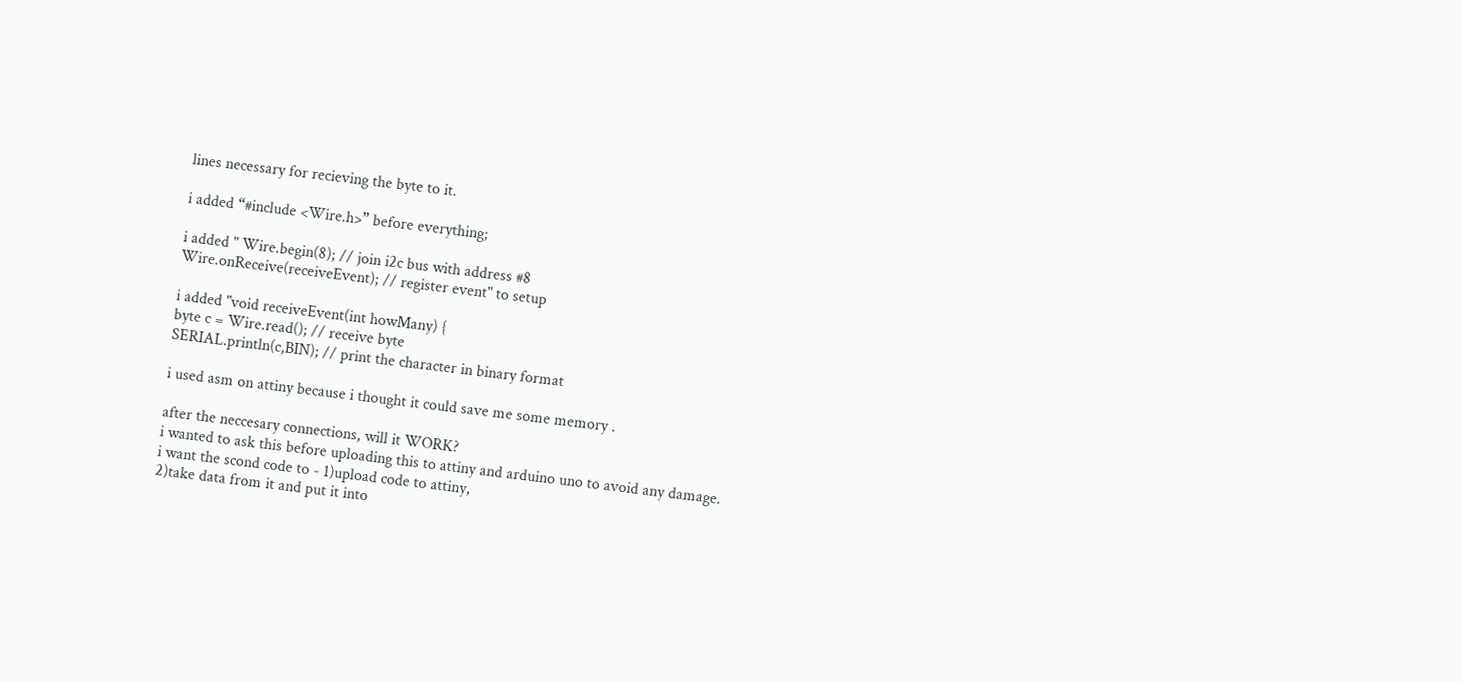lines necessary for recieving the byte to it.

i added “#include <Wire.h>” before everything;

i added " Wire.begin(8); // join i2c bus with address #8
Wire.onReceive(receiveEvent); // register event" to setup

i added "void receiveEvent(int howMany) {
byte c = Wire.read(); // receive byte
SERIAL.println(c,BIN); // print the character in binary format

i used asm on attiny because i thought it could save me some memory .

after the neccesary connections, will it WORK?
i wanted to ask this before uploading this to attiny and arduino uno to avoid any damage.
i want the scond code to - 1)upload code to attiny,
2)take data from it and put it into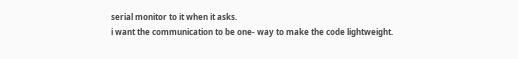serial monitor to it when it asks.
i want the communication to be one- way to make the code lightweight.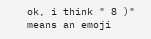ok, i think " 8 )" means an emoji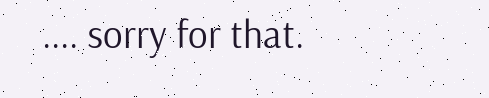.... sorry for that.